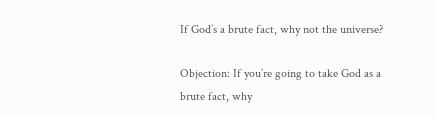If God’s a brute fact, why not the universe?

Objection: If you’re going to take God as a brute fact, why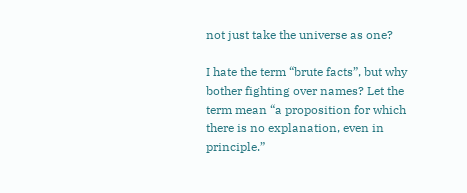not just take the universe as one?

I hate the term “brute facts”, but why bother fighting over names? Let the term mean “a proposition for which there is no explanation, even in principle.”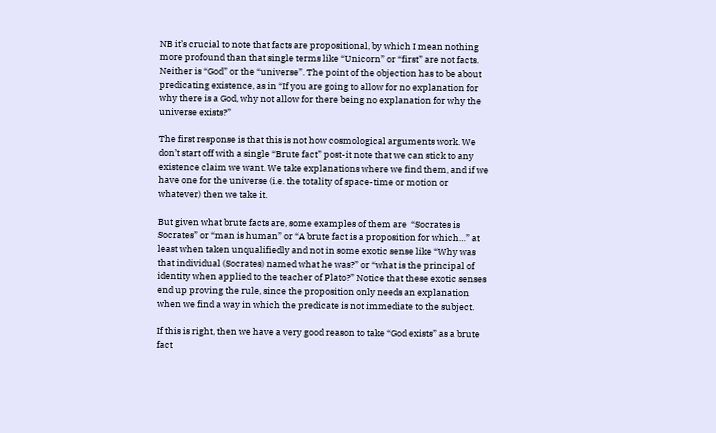NB it’s crucial to note that facts are propositional, by which I mean nothing more profound than that single terms like “Unicorn” or “first” are not facts. Neither is “God” or the “universe”. The point of the objection has to be about predicating existence, as in “If you are going to allow for no explanation for why there is a God, why not allow for there being no explanation for why the universe exists?”

The first response is that this is not how cosmological arguments work. We don’t start off with a single “Brute fact” post-it note that we can stick to any existence claim we want. We take explanations where we find them, and if we have one for the universe (i.e. the totality of space-time or motion or whatever) then we take it.

But given what brute facts are, some examples of them are  “Socrates is Socrates” or “man is human” or “A brute fact is a proposition for which…” at least when taken unqualifiedly and not in some exotic sense like “Why was that individual (Socrates) named what he was?” or “what is the principal of identity when applied to the teacher of Plato?” Notice that these exotic senses end up proving the rule, since the proposition only needs an explanation when we find a way in which the predicate is not immediate to the subject.

If this is right, then we have a very good reason to take “God exists” as a brute fact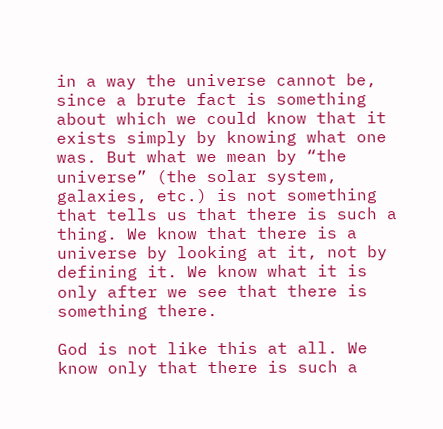in a way the universe cannot be, since a brute fact is something about which we could know that it exists simply by knowing what one was. But what we mean by “the universe” (the solar system, galaxies, etc.) is not something that tells us that there is such a thing. We know that there is a universe by looking at it, not by defining it. We know what it is only after we see that there is something there.

God is not like this at all. We know only that there is such a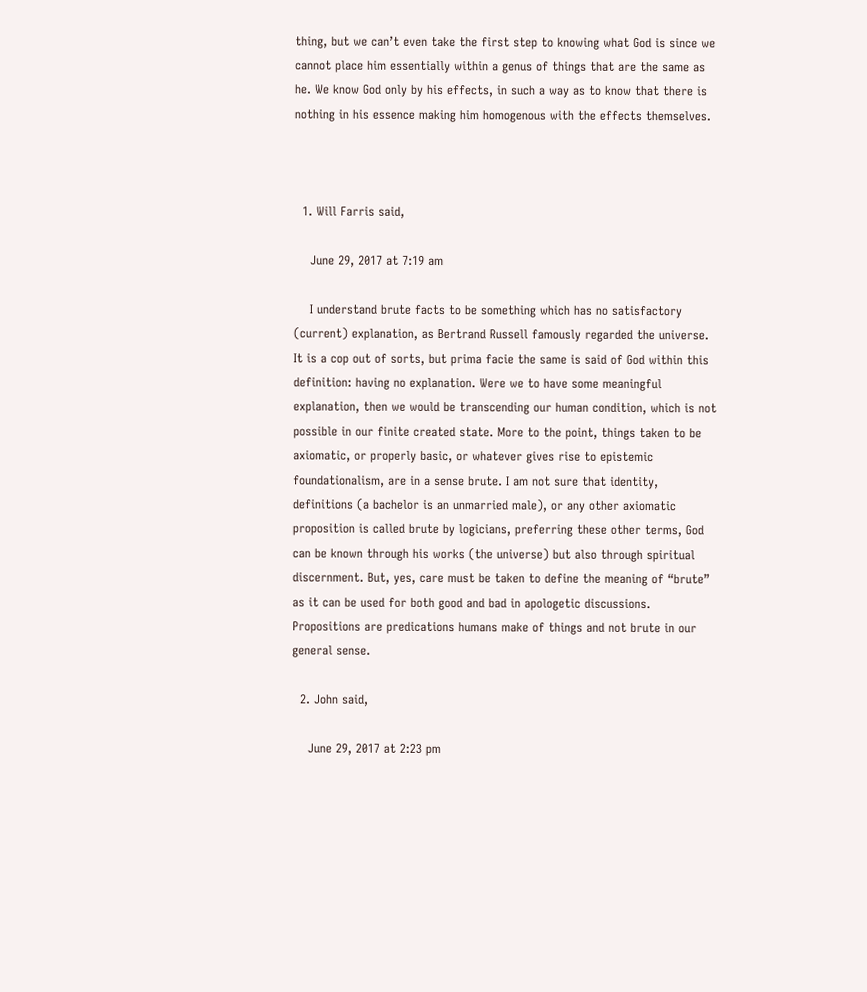thing, but we can’t even take the first step to knowing what God is since we cannot place him essentially within a genus of things that are the same as he. We know God only by his effects, in such a way as to know that there is nothing in his essence making him homogenous with the effects themselves.



  1. Will Farris said,

    June 29, 2017 at 7:19 am

    I understand brute facts to be something which has no satisfactory (current) explanation, as Bertrand Russell famously regarded the universe. It is a cop out of sorts, but prima facie the same is said of God within this definition: having no explanation. Were we to have some meaningful explanation, then we would be transcending our human condition, which is not possible in our finite created state. More to the point, things taken to be axiomatic, or properly basic, or whatever gives rise to epistemic foundationalism, are in a sense brute. I am not sure that identity, definitions (a bachelor is an unmarried male), or any other axiomatic proposition is called brute by logicians, preferring these other terms, God can be known through his works (the universe) but also through spiritual discernment. But, yes, care must be taken to define the meaning of “brute” as it can be used for both good and bad in apologetic discussions. Propositions are predications humans make of things and not brute in our general sense.

  2. John said,

    June 29, 2017 at 2:23 pm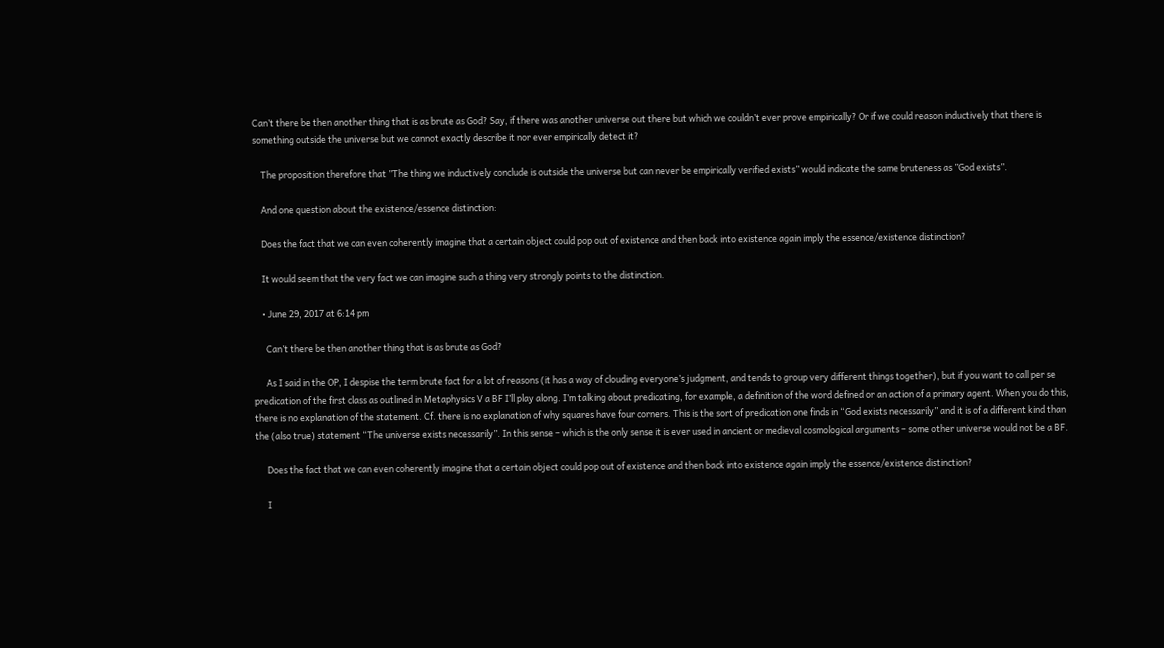Can’t there be then another thing that is as brute as God? Say, if there was another universe out there but which we couldn’t ever prove empirically? Or if we could reason inductively that there is something outside the universe but we cannot exactly describe it nor ever empirically detect it?

    The proposition therefore that ”The thing we inductively conclude is outside the universe but can never be empirically verified exists” would indicate the same bruteness as ”God exists”.

    And one question about the existence/essence distinction:

    Does the fact that we can even coherently imagine that a certain object could pop out of existence and then back into existence again imply the essence/existence distinction?

    It would seem that the very fact we can imagine such a thing very strongly points to the distinction.

    • June 29, 2017 at 6:14 pm

      Can’t there be then another thing that is as brute as God?

      As I said in the OP, I despise the term brute fact for a lot of reasons (it has a way of clouding everyone’s judgment, and tends to group very different things together), but if you want to call per se predication of the first class as outlined in Metaphysics V a BF I’ll play along. I’m talking about predicating, for example, a definition of the word defined or an action of a primary agent. When you do this, there is no explanation of the statement. Cf. there is no explanation of why squares have four corners. This is the sort of predication one finds in “God exists necessarily” and it is of a different kind than the (also true) statement “The universe exists necessarily”. In this sense – which is the only sense it is ever used in ancient or medieval cosmological arguments – some other universe would not be a BF.

      Does the fact that we can even coherently imagine that a certain object could pop out of existence and then back into existence again imply the essence/existence distinction?

      I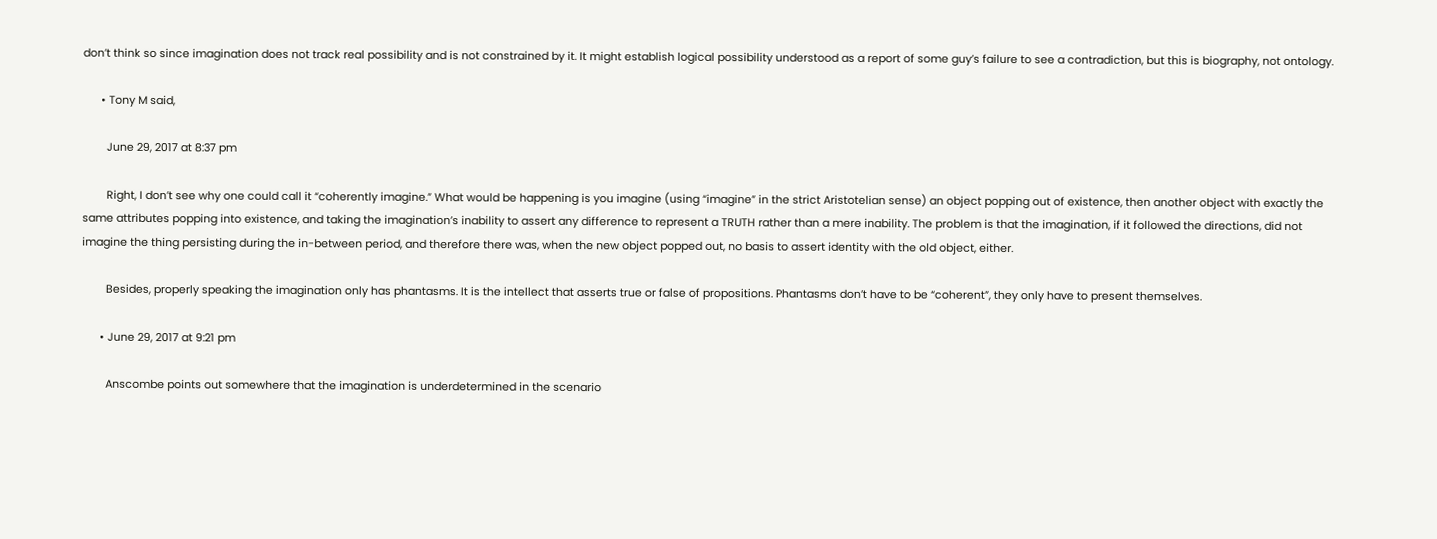don’t think so since imagination does not track real possibility and is not constrained by it. It might establish logical possibility understood as a report of some guy’s failure to see a contradiction, but this is biography, not ontology.

      • Tony M said,

        June 29, 2017 at 8:37 pm

        Right, I don’t see why one could call it “coherently imagine.” What would be happening is you imagine (using “imagine” in the strict Aristotelian sense) an object popping out of existence, then another object with exactly the same attributes popping into existence, and taking the imagination’s inability to assert any difference to represent a TRUTH rather than a mere inability. The problem is that the imagination, if it followed the directions, did not imagine the thing persisting during the in-between period, and therefore there was, when the new object popped out, no basis to assert identity with the old object, either.

        Besides, properly speaking the imagination only has phantasms. It is the intellect that asserts true or false of propositions. Phantasms don’t have to be “coherent”, they only have to present themselves.

      • June 29, 2017 at 9:21 pm

        Anscombe points out somewhere that the imagination is underdetermined in the scenario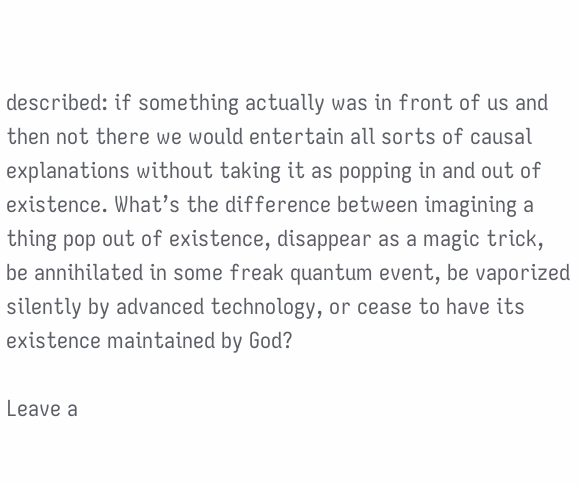described: if something actually was in front of us and then not there we would entertain all sorts of causal explanations without taking it as popping in and out of existence. What’s the difference between imagining a thing pop out of existence, disappear as a magic trick, be annihilated in some freak quantum event, be vaporized silently by advanced technology, or cease to have its existence maintained by God?

Leave a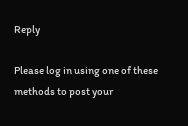Reply

Please log in using one of these methods to post your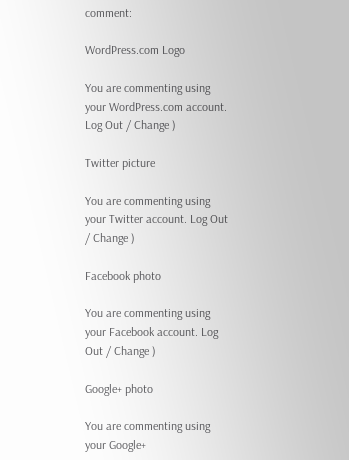comment:

WordPress.com Logo

You are commenting using your WordPress.com account. Log Out / Change )

Twitter picture

You are commenting using your Twitter account. Log Out / Change )

Facebook photo

You are commenting using your Facebook account. Log Out / Change )

Google+ photo

You are commenting using your Google+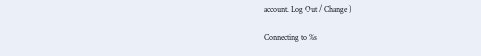account. Log Out / Change )

Connecting to %s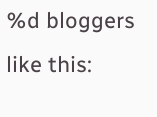%d bloggers like this: